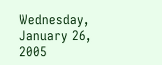Wednesday, January 26, 2005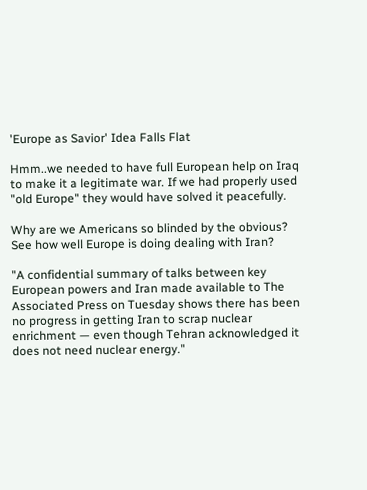'Europe as Savior' Idea Falls Flat

Hmm..we needed to have full European help on Iraq to make it a legitimate war. If we had properly used "old Europe" they would have solved it peacefully.

Why are we Americans so blinded by the obvious? See how well Europe is doing dealing with Iran?

"A confidential summary of talks between key European powers and Iran made available to The Associated Press on Tuesday shows there has been no progress in getting Iran to scrap nuclear enrichment — even though Tehran acknowledged it does not need nuclear energy."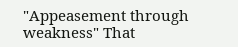"Appeasement through weakness" That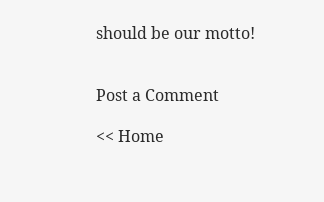should be our motto!


Post a Comment

<< Home